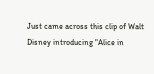Just came across this clip of Walt Disney introducing "Alice in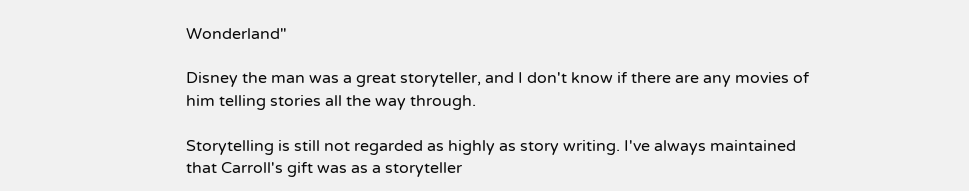Wonderland"

Disney the man was a great storyteller, and I don't know if there are any movies of him telling stories all the way through.

Storytelling is still not regarded as highly as story writing. I've always maintained that Carroll's gift was as a storyteller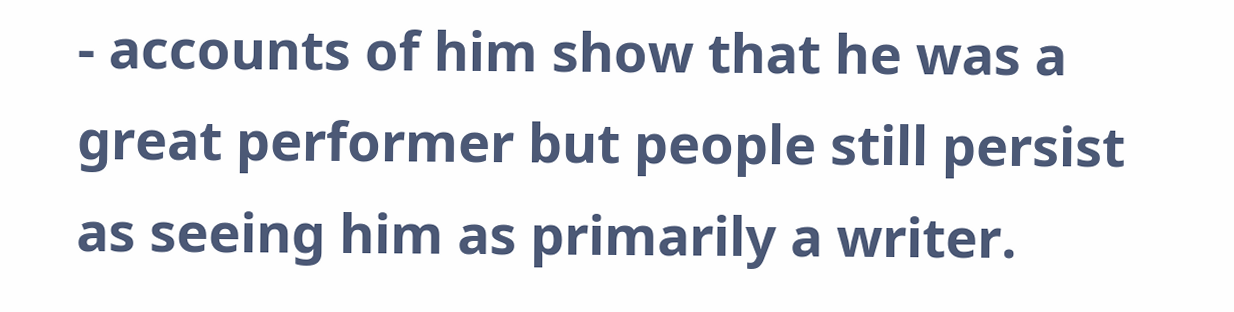- accounts of him show that he was a great performer but people still persist as seeing him as primarily a writer.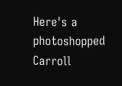Here's a photoshopped Carroll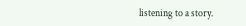listening to a story.